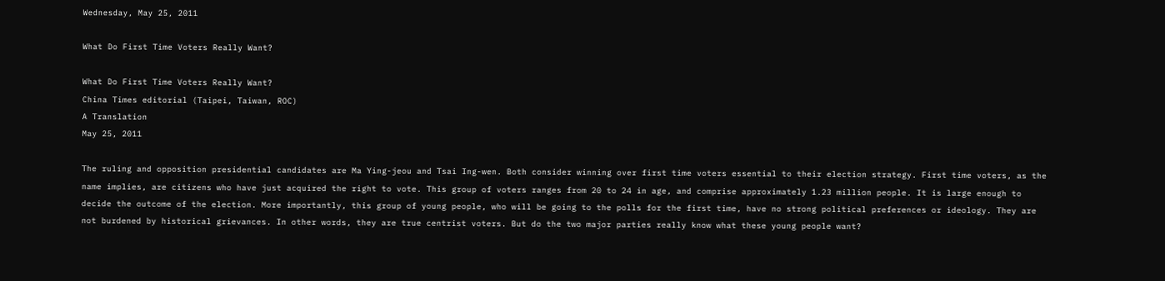Wednesday, May 25, 2011

What Do First Time Voters Really Want?

What Do First Time Voters Really Want?
China Times editorial (Taipei, Taiwan, ROC)
A Translation
May 25, 2011

The ruling and opposition presidential candidates are Ma Ying-jeou and Tsai Ing-wen. Both consider winning over first time voters essential to their election strategy. First time voters, as the name implies, are citizens who have just acquired the right to vote. This group of voters ranges from 20 to 24 in age, and comprise approximately 1.23 million people. It is large enough to decide the outcome of the election. More importantly, this group of young people, who will be going to the polls for the first time, have no strong political preferences or ideology. They are not burdened by historical grievances. In other words, they are true centrist voters. But do the two major parties really know what these young people want?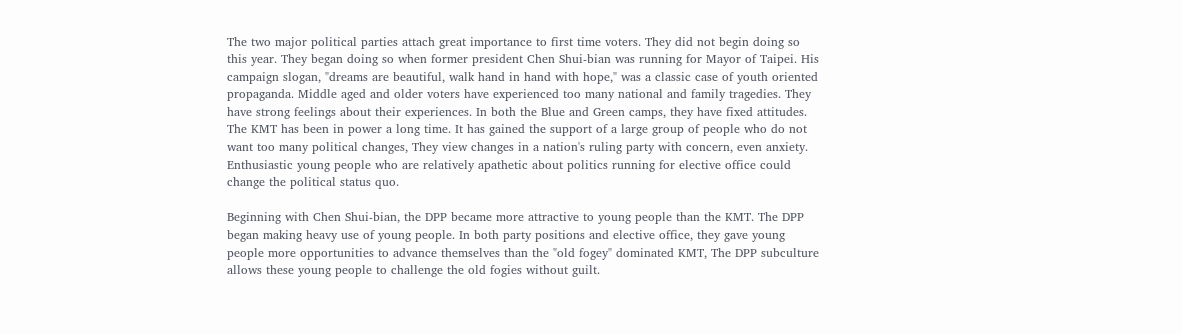The two major political parties attach great importance to first time voters. They did not begin doing so this year. They began doing so when former president Chen Shui-bian was running for Mayor of Taipei. His campaign slogan, "dreams are beautiful, walk hand in hand with hope," was a classic case of youth oriented propaganda. Middle aged and older voters have experienced too many national and family tragedies. They have strong feelings about their experiences. In both the Blue and Green camps, they have fixed attitudes. The KMT has been in power a long time. It has gained the support of a large group of people who do not want too many political changes, They view changes in a nation's ruling party with concern, even anxiety. Enthusiastic young people who are relatively apathetic about politics running for elective office could change the political status quo.

Beginning with Chen Shui-bian, the DPP became more attractive to young people than the KMT. The DPP began making heavy use of young people. In both party positions and elective office, they gave young people more opportunities to advance themselves than the "old fogey" dominated KMT, The DPP subculture allows these young people to challenge the old fogies without guilt.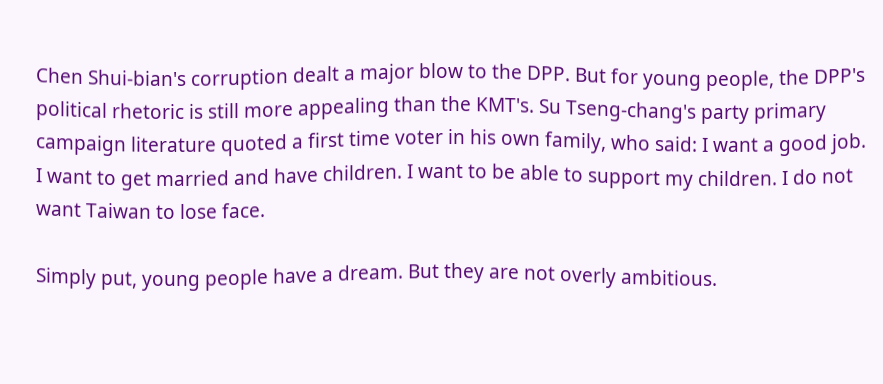Chen Shui-bian's corruption dealt a major blow to the DPP. But for young people, the DPP's political rhetoric is still more appealing than the KMT's. Su Tseng-chang's party primary campaign literature quoted a first time voter in his own family, who said: I want a good job. I want to get married and have children. I want to be able to support my children. I do not want Taiwan to lose face.

Simply put, young people have a dream. But they are not overly ambitious.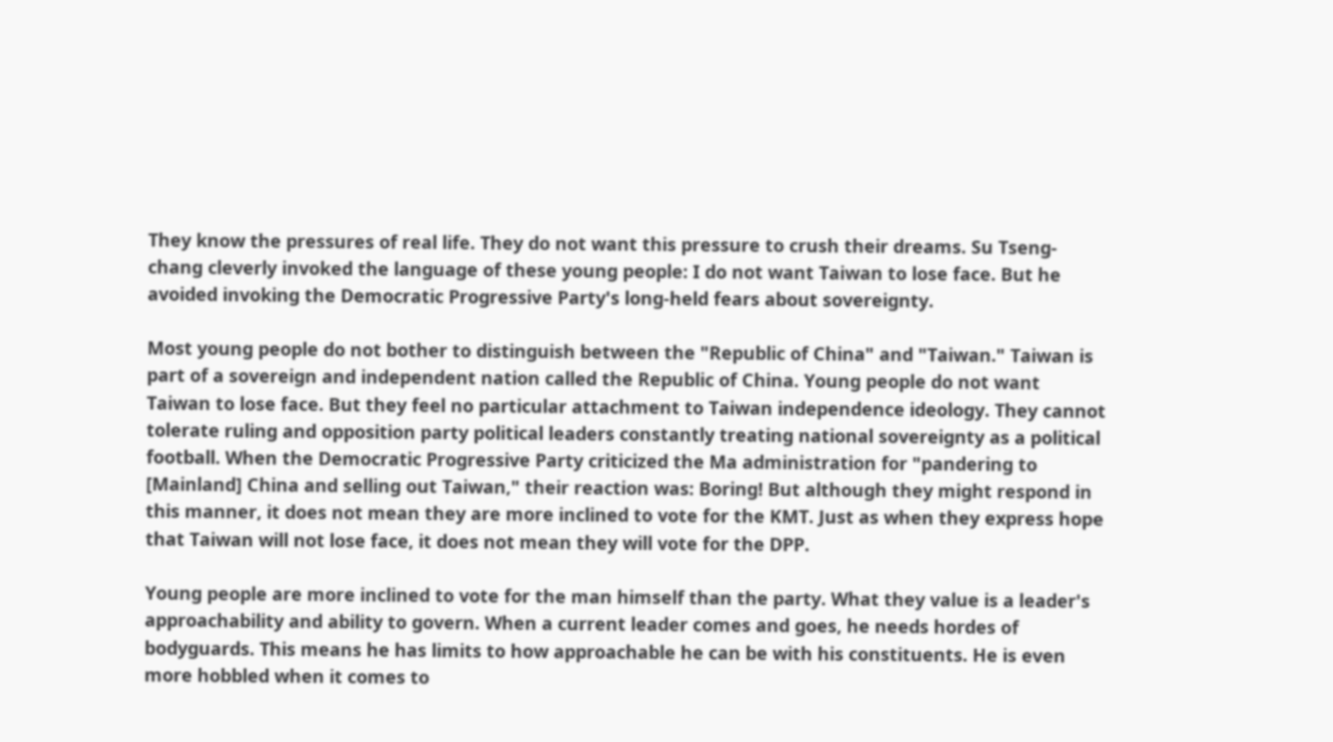They know the pressures of real life. They do not want this pressure to crush their dreams. Su Tseng-chang cleverly invoked the language of these young people: I do not want Taiwan to lose face. But he avoided invoking the Democratic Progressive Party's long-held fears about sovereignty.

Most young people do not bother to distinguish between the "Republic of China" and "Taiwan." Taiwan is part of a sovereign and independent nation called the Republic of China. Young people do not want Taiwan to lose face. But they feel no particular attachment to Taiwan independence ideology. They cannot tolerate ruling and opposition party political leaders constantly treating national sovereignty as a political football. When the Democratic Progressive Party criticized the Ma administration for "pandering to [Mainland] China and selling out Taiwan," their reaction was: Boring! But although they might respond in this manner, it does not mean they are more inclined to vote for the KMT. Just as when they express hope that Taiwan will not lose face, it does not mean they will vote for the DPP.

Young people are more inclined to vote for the man himself than the party. What they value is a leader's approachability and ability to govern. When a current leader comes and goes, he needs hordes of bodyguards. This means he has limits to how approachable he can be with his constituents. He is even more hobbled when it comes to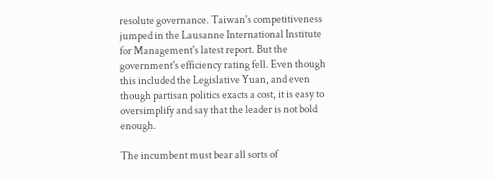resolute governance. Taiwan's competitiveness jumped in the Lausanne International Institute for Management's latest report. But the government's efficiency rating fell. Even though this included the Legislative Yuan, and even though partisan politics exacts a cost, it is easy to oversimplify and say that the leader is not bold enough.

The incumbent must bear all sorts of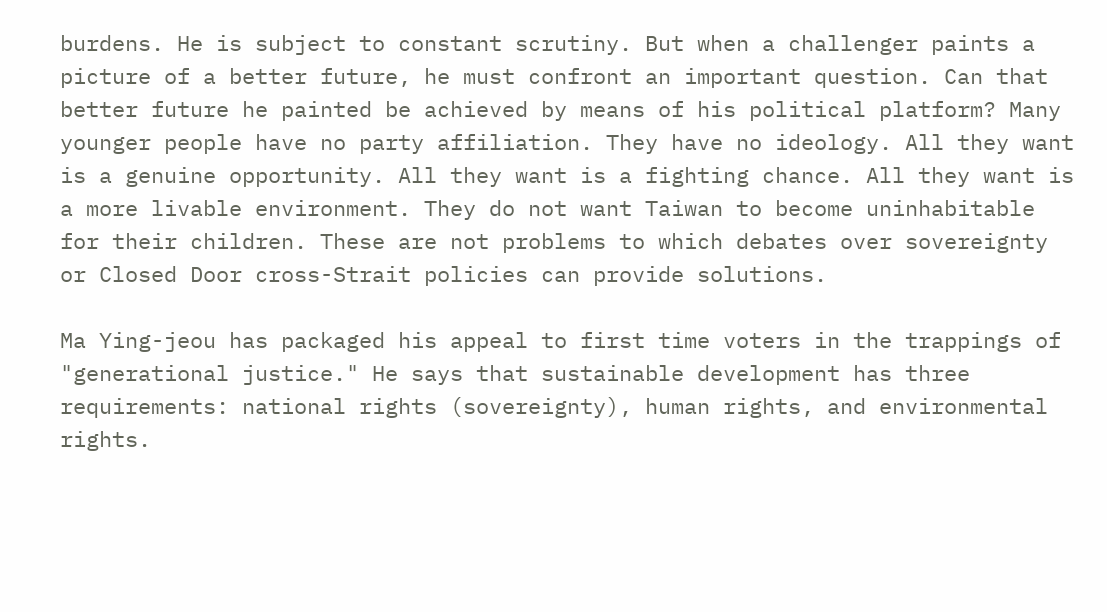burdens. He is subject to constant scrutiny. But when a challenger paints a picture of a better future, he must confront an important question. Can that better future he painted be achieved by means of his political platform? Many younger people have no party affiliation. They have no ideology. All they want is a genuine opportunity. All they want is a fighting chance. All they want is a more livable environment. They do not want Taiwan to become uninhabitable for their children. These are not problems to which debates over sovereignty or Closed Door cross-Strait policies can provide solutions.

Ma Ying-jeou has packaged his appeal to first time voters in the trappings of "generational justice." He says that sustainable development has three requirements: national rights (sovereignty), human rights, and environmental rights.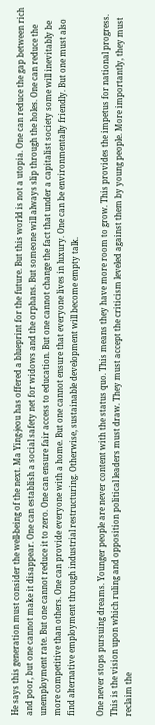He says this generation must consider the well-being of the next. Ma Ying-jeou has offered a blueprint for the future. But this world is not a utopia. One can reduce the gap between rich and poor, but one cannot make it disappear. One can establish a social safety net for widows and the orphans. But someone will always slip through the holes. One can reduce the unemployment rate. But one cannot reduce it to zero. One can ensure fair access to education. But one cannot change the fact that under a capitalist society some will inevitably be more competitive than others. One can provide everyone with a home. But one cannot ensure that everyone lives in luxury. One can be environmentally friendly. But one must also find alternative employment through industrial restructuring. Otherwise, sustainable development will become empty talk.

One never stops pursuing dreams. Younger people are never content with the status quo. This means they have more room to grow. This provides the impetus for national progress. This is the vision upon which ruling and opposition political leaders must draw. They must accept the criticism leveled against them by young people. More importantly, they must reclaim the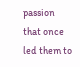passion that once led them to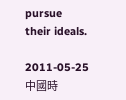pursue their ideals.

2011-05-25 中國時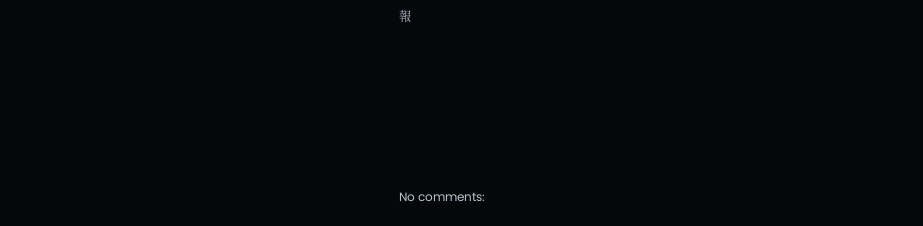報











No comments: